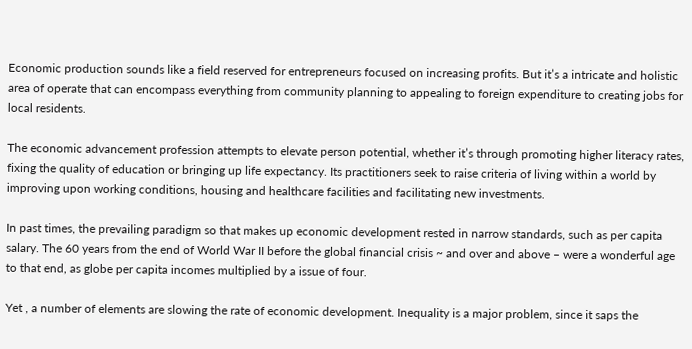Economic production sounds like a field reserved for entrepreneurs focused on increasing profits. But it’s a intricate and holistic area of operate that can encompass everything from community planning to appealing to foreign expenditure to creating jobs for local residents.

The economic advancement profession attempts to elevate person potential, whether it’s through promoting higher literacy rates, fixing the quality of education or bringing up life expectancy. Its practitioners seek to raise criteria of living within a world by improving upon working conditions, housing and healthcare facilities and facilitating new investments.

In past times, the prevailing paradigm so that makes up economic development rested in narrow standards, such as per capita salary. The 60 years from the end of World War II before the global financial crisis ~ and over and above – were a wonderful age to that end, as globe per capita incomes multiplied by a issue of four.

Yet , a number of elements are slowing the rate of economic development. Inequality is a major problem, since it saps the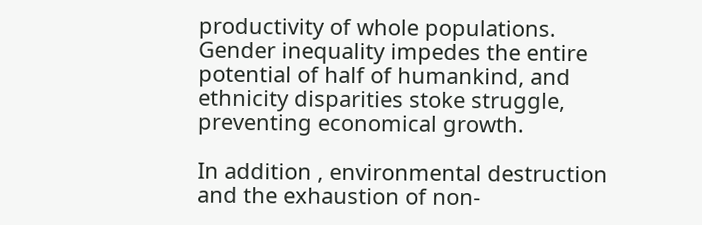productivity of whole populations. Gender inequality impedes the entire potential of half of humankind, and ethnicity disparities stoke struggle, preventing economical growth.

In addition , environmental destruction and the exhaustion of non-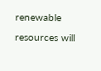renewable resources will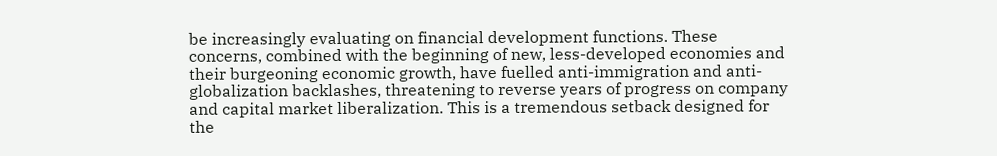be increasingly evaluating on financial development functions. These concerns, combined with the beginning of new, less-developed economies and their burgeoning economic growth, have fuelled anti-immigration and anti-globalization backlashes, threatening to reverse years of progress on company and capital market liberalization. This is a tremendous setback designed for the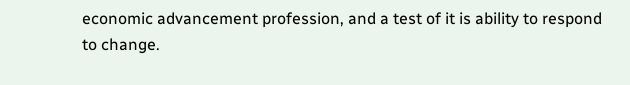economic advancement profession, and a test of it is ability to respond to change.